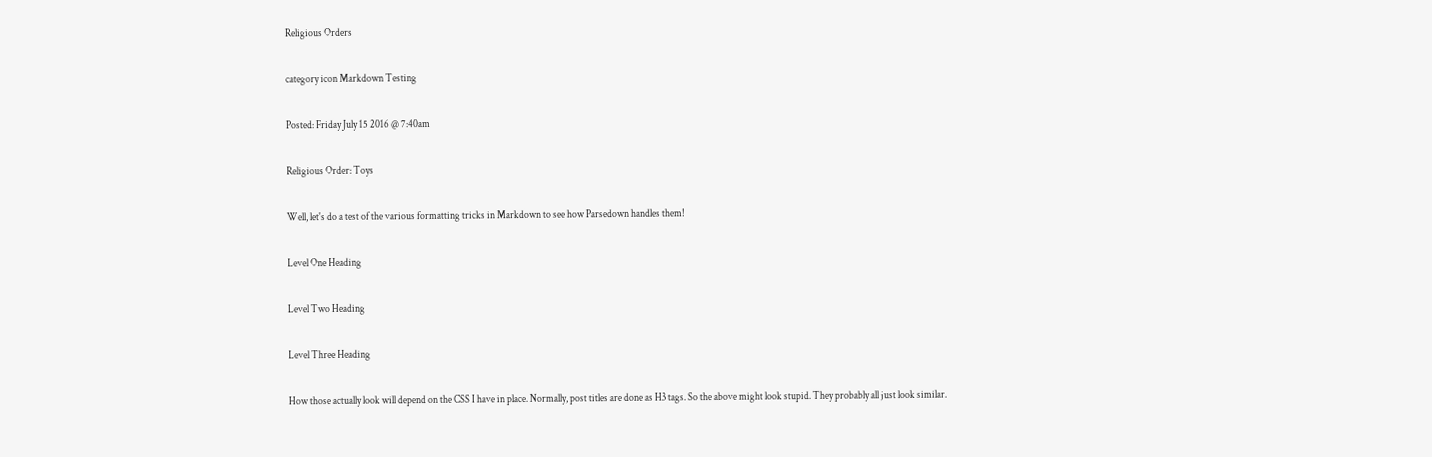Religious Orders

category icon Markdown Testing

Posted: Friday July 15 2016 @ 7:40am

Religious Order: Toys

Well, let's do a test of the various formatting tricks in Markdown to see how Parsedown handles them!

Level One Heading

Level Two Heading

Level Three Heading

How those actually look will depend on the CSS I have in place. Normally, post titles are done as H3 tags. So the above might look stupid. They probably all just look similar.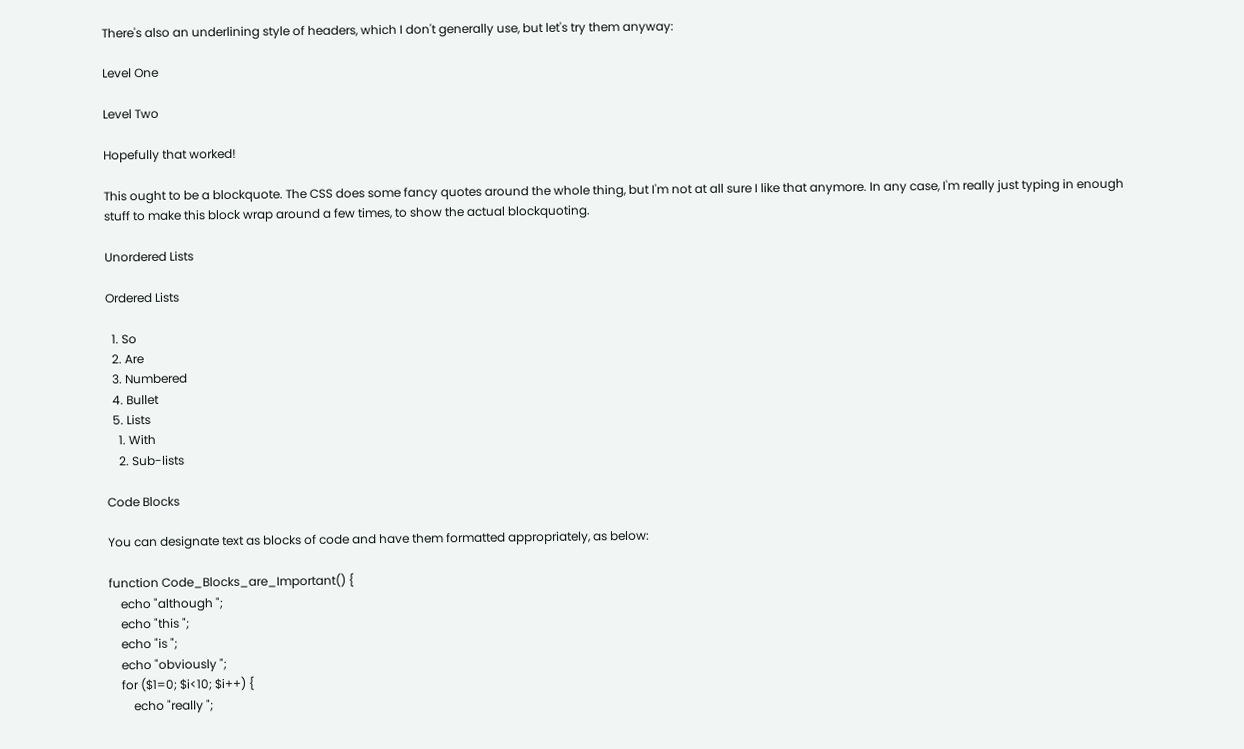There's also an underlining style of headers, which I don't generally use, but let's try them anyway:

Level One

Level Two

Hopefully that worked!

This ought to be a blockquote. The CSS does some fancy quotes around the whole thing, but I'm not at all sure I like that anymore. In any case, I'm really just typing in enough stuff to make this block wrap around a few times, to show the actual blockquoting.

Unordered Lists

Ordered Lists

  1. So
  2. Are
  3. Numbered
  4. Bullet
  5. Lists
    1. With
    2. Sub-lists

Code Blocks

You can designate text as blocks of code and have them formatted appropriately, as below:

function Code_Blocks_are_Important() {
    echo "although ";
    echo "this ";
    echo "is ";
    echo "obviously ";
    for ($1=0; $i<10; $i++) {
        echo "really ";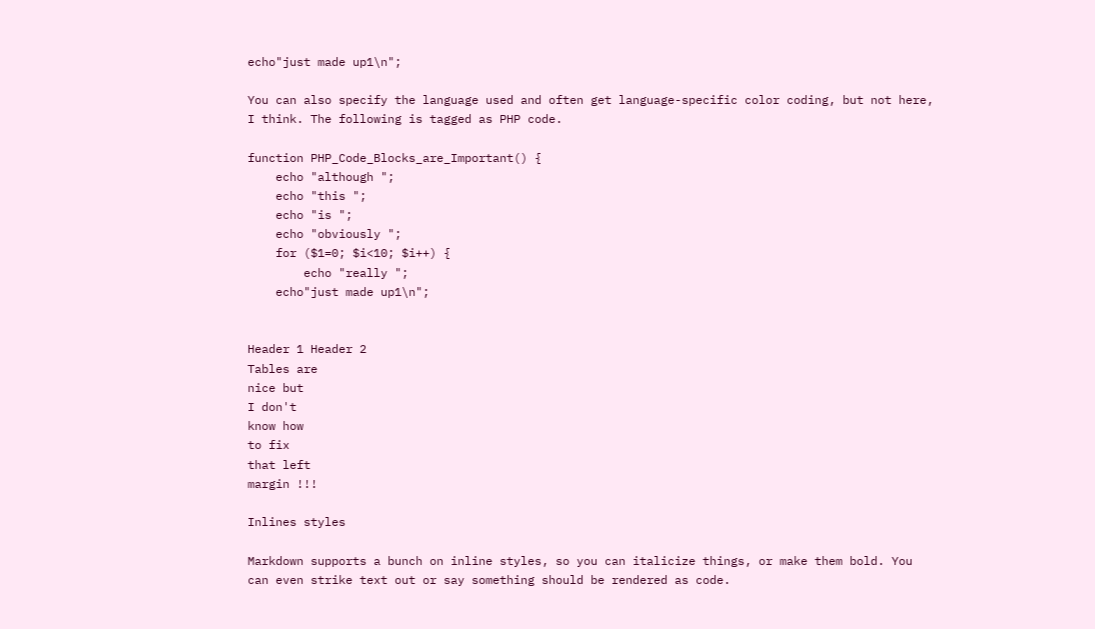echo"just made up1\n";

You can also specify the language used and often get language-specific color coding, but not here, I think. The following is tagged as PHP code.

function PHP_Code_Blocks_are_Important() {
    echo "although ";
    echo "this ";
    echo "is ";
    echo "obviously ";
    for ($1=0; $i<10; $i++) {
        echo "really ";
    echo"just made up1\n";


Header 1 Header 2
Tables are
nice but
I don't
know how
to fix
that left
margin !!!

Inlines styles

Markdown supports a bunch on inline styles, so you can italicize things, or make them bold. You can even strike text out or say something should be rendered as code.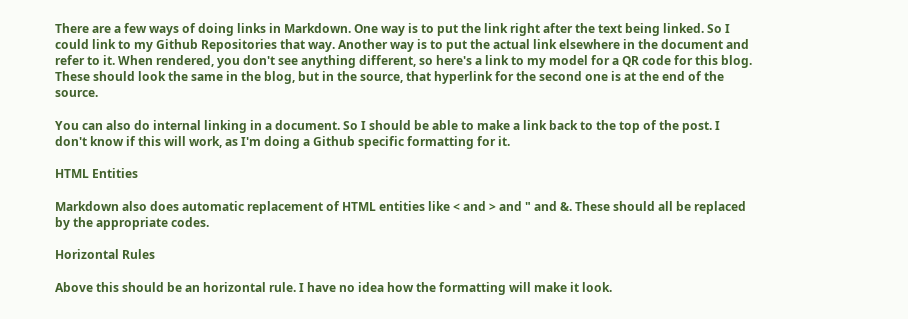There are a few ways of doing links in Markdown. One way is to put the link right after the text being linked. So I could link to my Github Repositories that way. Another way is to put the actual link elsewhere in the document and refer to it. When rendered, you don't see anything different, so here's a link to my model for a QR code for this blog. These should look the same in the blog, but in the source, that hyperlink for the second one is at the end of the source.

You can also do internal linking in a document. So I should be able to make a link back to the top of the post. I don't know if this will work, as I'm doing a Github specific formatting for it.

HTML Entities

Markdown also does automatic replacement of HTML entities like < and > and " and &. These should all be replaced by the appropriate codes.

Horizontal Rules

Above this should be an horizontal rule. I have no idea how the formatting will make it look.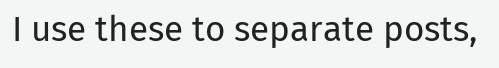I use these to separate posts,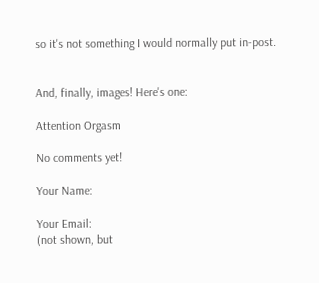so it's not something I would normally put in-post.


And, finally, images! Here's one:

Attention Orgasm

No comments yet!

Your Name:

Your Email:
(not shown, but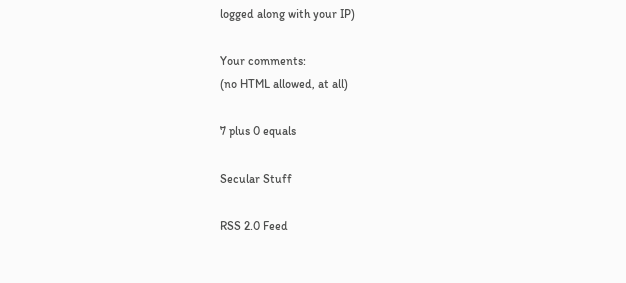logged along with your IP)

Your comments:
(no HTML allowed, at all)

7 plus 0 equals

Secular Stuff

RSS 2.0 Feed